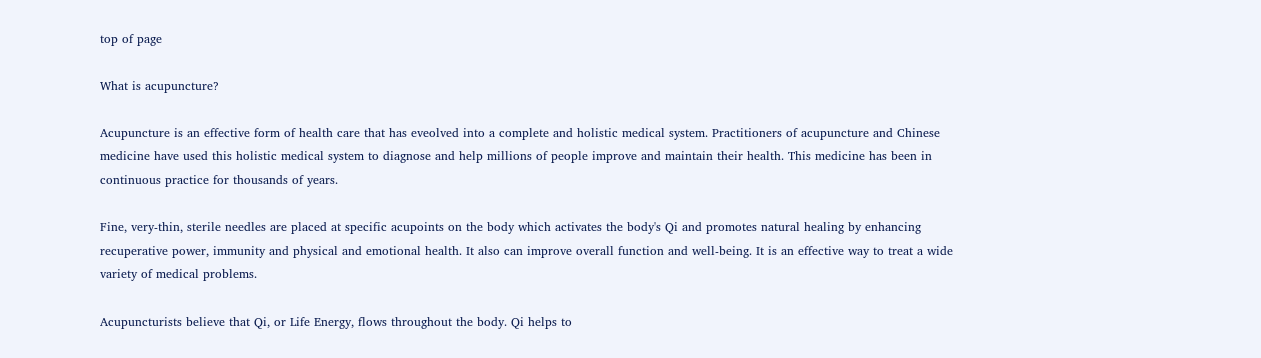top of page

What is acupuncture?

Acupuncture is an effective form of health care that has eveolved into a complete and holistic medical system. Practitioners of acupuncture and Chinese medicine have used this holistic medical system to diagnose and help millions of people improve and maintain their health. This medicine has been in continuous practice for thousands of years.

Fine, very-thin, sterile needles are placed at specific acupoints on the body which activates the body's Qi and promotes natural healing by enhancing recuperative power, immunity and physical and emotional health. It also can improve overall function and well-being. It is an effective way to treat a wide variety of medical problems.

Acupuncturists believe that Qi, or Life Energy, flows throughout the body. Qi helps to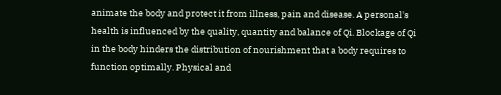animate the body and protect it from illness, pain and disease. A personal's health is influenced by the quality, quantity and balance of Qi. Blockage of Qi in the body hinders the distribution of nourishment that a body requires to function optimally. Physical and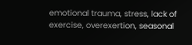emotional trauma, stress, lack of exercise, overexertion, seasonal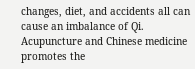changes, diet, and accidents all can cause an imbalance of Qi. Acupuncture and Chinese medicine promotes the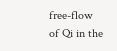free-flow of Qi in the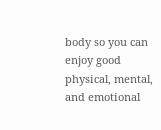body so you can enjoy good physical, mental, and emotional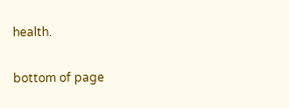health.

bottom of page